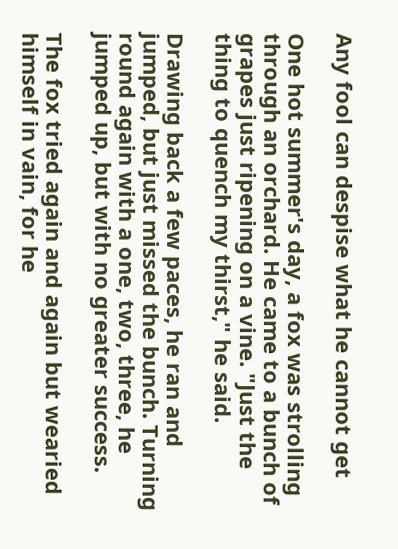Any fool can despise what he cannot get

One hot summer's day, a fox was strolling through an orchard. He came to a bunch of grapes just ripening on a vine. "Just the thing to quench my thirst," he said.

Drawing back a few paces, he ran and jumped, but just missed the bunch. Turning round again with a one, two, three, he jumped up, but with no greater success.

The fox tried again and again but wearied himself in vain, for he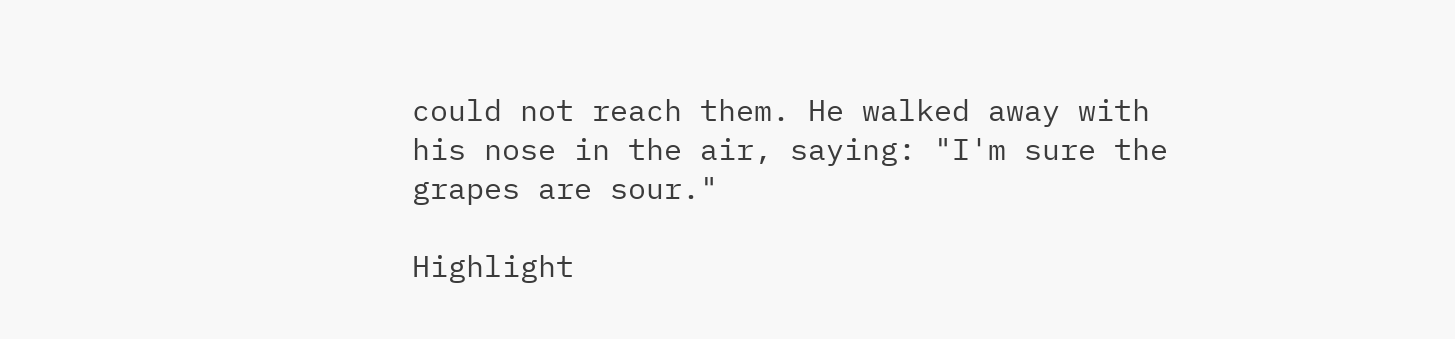could not reach them. He walked away with his nose in the air, saying: "I'm sure the grapes are sour."

Highlight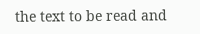the text to be read and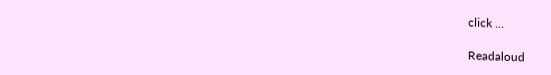click ...

Readaloud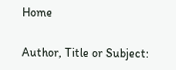Home

Author, Title or Subject: